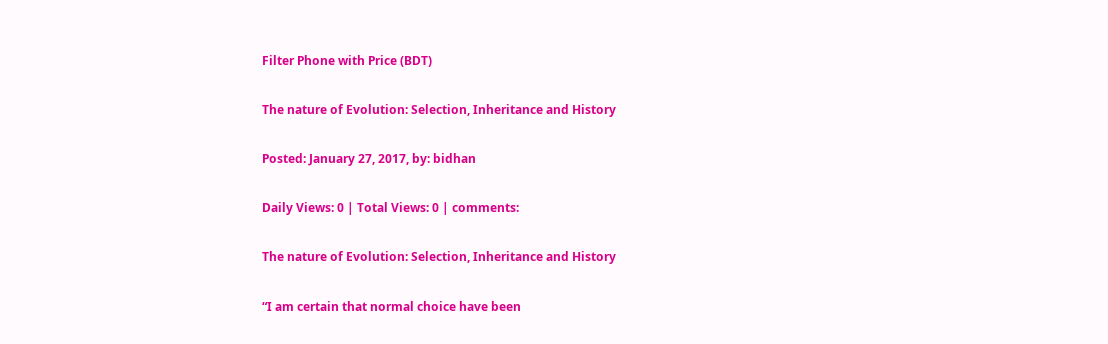Filter Phone with Price (BDT)

The nature of Evolution: Selection, Inheritance and History

Posted: January 27, 2017, by: bidhan

Daily Views: 0 | Total Views: 0 | comments:

The nature of Evolution: Selection, Inheritance and History

“I am certain that normal choice have been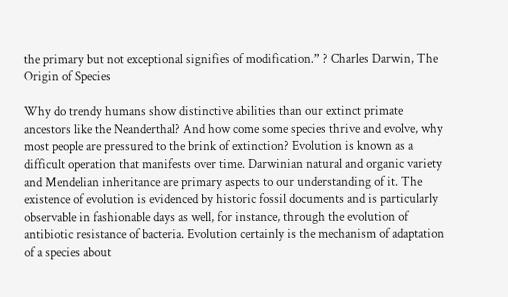the primary but not exceptional signifies of modification.” ? Charles Darwin, The Origin of Species

Why do trendy humans show distinctive abilities than our extinct primate ancestors like the Neanderthal? And how come some species thrive and evolve, why most people are pressured to the brink of extinction? Evolution is known as a difficult operation that manifests over time. Darwinian natural and organic variety and Mendelian inheritance are primary aspects to our understanding of it. The existence of evolution is evidenced by historic fossil documents and is particularly observable in fashionable days as well, for instance, through the evolution of antibiotic resistance of bacteria. Evolution certainly is the mechanism of adaptation of a species about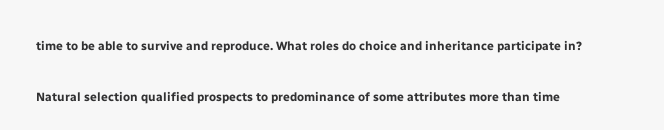time to be able to survive and reproduce. What roles do choice and inheritance participate in?

Natural selection qualified prospects to predominance of some attributes more than time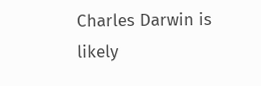Charles Darwin is likely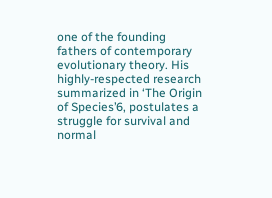one of the founding fathers of contemporary evolutionary theory. His highly-respected research summarized in ‘The Origin of Species’6, postulates a struggle for survival and normal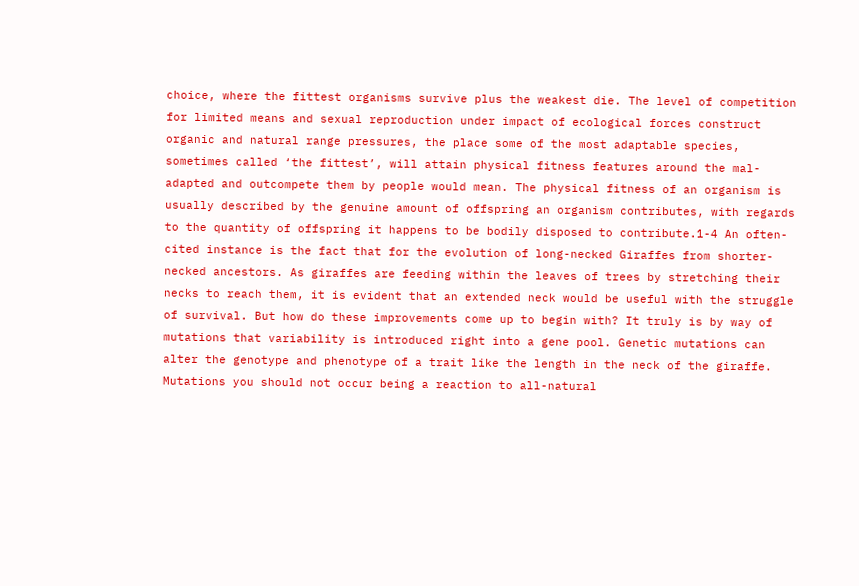choice, where the fittest organisms survive plus the weakest die. The level of competition for limited means and sexual reproduction under impact of ecological forces construct organic and natural range pressures, the place some of the most adaptable species, sometimes called ‘the fittest’, will attain physical fitness features around the mal-adapted and outcompete them by people would mean. The physical fitness of an organism is usually described by the genuine amount of offspring an organism contributes, with regards to the quantity of offspring it happens to be bodily disposed to contribute.1-4 An often-cited instance is the fact that for the evolution of long-necked Giraffes from shorter-necked ancestors. As giraffes are feeding within the leaves of trees by stretching their necks to reach them, it is evident that an extended neck would be useful with the struggle of survival. But how do these improvements come up to begin with? It truly is by way of mutations that variability is introduced right into a gene pool. Genetic mutations can alter the genotype and phenotype of a trait like the length in the neck of the giraffe. Mutations you should not occur being a reaction to all-natural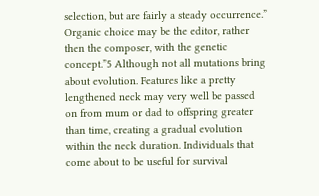selection, but are fairly a steady occurrence.” Organic choice may be the editor, rather then the composer, with the genetic concept.”5 Although not all mutations bring about evolution. Features like a pretty lengthened neck may very well be passed on from mum or dad to offspring greater than time, creating a gradual evolution within the neck duration. Individuals that come about to be useful for survival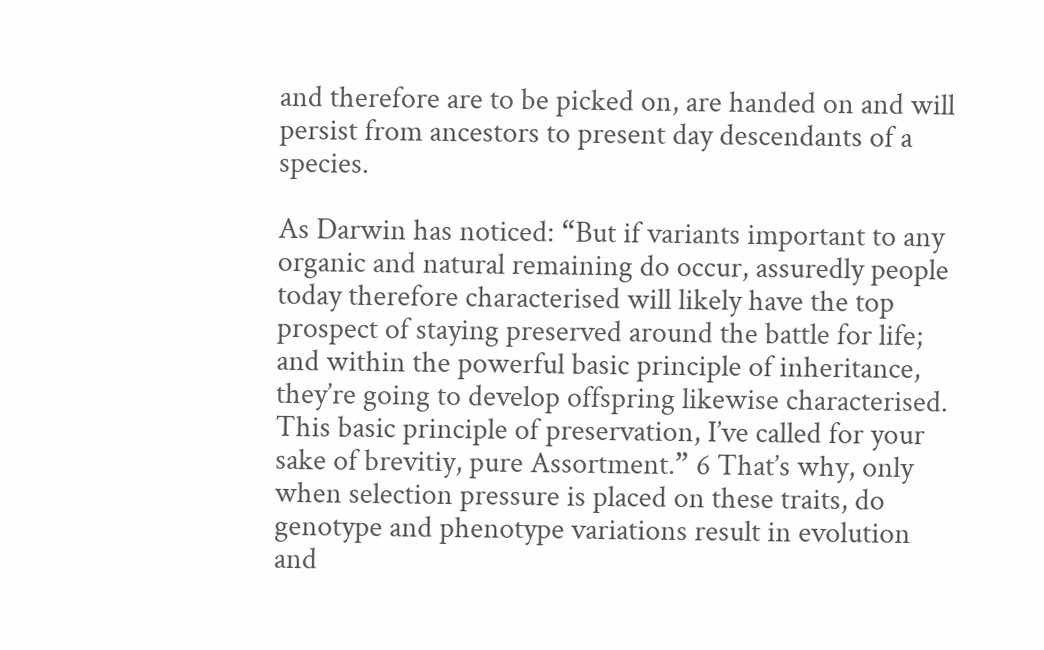and therefore are to be picked on, are handed on and will persist from ancestors to present day descendants of a species.

As Darwin has noticed: “But if variants important to any organic and natural remaining do occur, assuredly people today therefore characterised will likely have the top prospect of staying preserved around the battle for life; and within the powerful basic principle of inheritance, they’re going to develop offspring likewise characterised. This basic principle of preservation, I’ve called for your sake of brevitiy, pure Assortment.” 6 That’s why, only when selection pressure is placed on these traits, do genotype and phenotype variations result in evolution and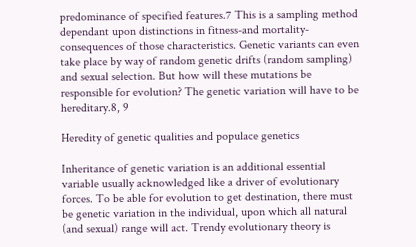predominance of specified features.7 This is a sampling method dependant upon distinctions in fitness-and mortality-consequences of those characteristics. Genetic variants can even take place by way of random genetic drifts (random sampling) and sexual selection. But how will these mutations be responsible for evolution? The genetic variation will have to be hereditary.8, 9

Heredity of genetic qualities and populace genetics

Inheritance of genetic variation is an additional essential variable usually acknowledged like a driver of evolutionary forces. To be able for evolution to get destination, there must be genetic variation in the individual, upon which all natural (and sexual) range will act. Trendy evolutionary theory is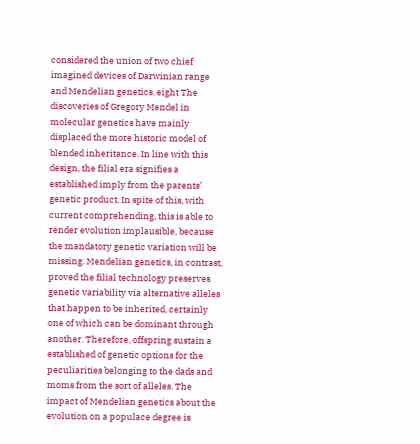considered the union of two chief imagined devices of Darwinian range and Mendelian genetics. eight The discoveries of Gregory Mendel in molecular genetics have mainly displaced the more historic model of blended inheritance. In line with this design, the filial era signifies a established imply from the parents’ genetic product. In spite of this, with current comprehending, this is able to render evolution implausible, because the mandatory genetic variation will be missing. Mendelian genetics, in contrast, proved the filial technology preserves genetic variability via alternative alleles that happen to be inherited, certainly one of which can be dominant through another. Therefore, offspring sustain a established of genetic options for the peculiarities belonging to the dads and moms from the sort of alleles. The impact of Mendelian genetics about the evolution on a populace degree is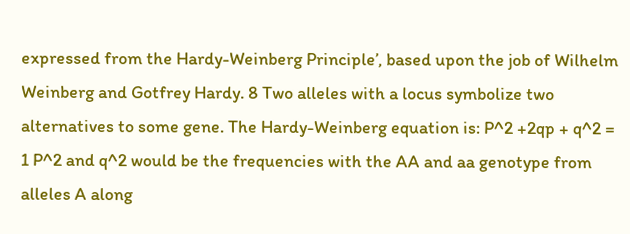expressed from the Hardy-Weinberg Principle’, based upon the job of Wilhelm Weinberg and Gotfrey Hardy. 8 Two alleles with a locus symbolize two alternatives to some gene. The Hardy-Weinberg equation is: P^2 +2qp + q^2 = 1 P^2 and q^2 would be the frequencies with the AA and aa genotype from alleles A along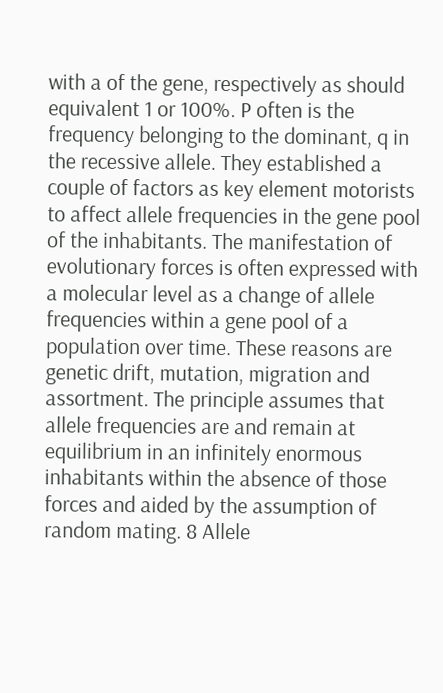with a of the gene, respectively as should equivalent 1 or 100%. P often is the frequency belonging to the dominant, q in the recessive allele. They established a couple of factors as key element motorists to affect allele frequencies in the gene pool of the inhabitants. The manifestation of evolutionary forces is often expressed with a molecular level as a change of allele frequencies within a gene pool of a population over time. These reasons are genetic drift, mutation, migration and assortment. The principle assumes that allele frequencies are and remain at equilibrium in an infinitely enormous inhabitants within the absence of those forces and aided by the assumption of random mating. 8 Allele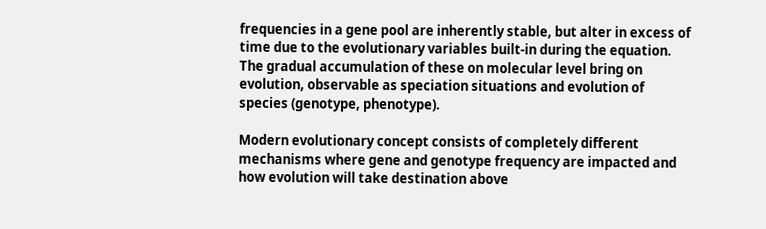frequencies in a gene pool are inherently stable, but alter in excess of time due to the evolutionary variables built-in during the equation. The gradual accumulation of these on molecular level bring on evolution, observable as speciation situations and evolution of species (genotype, phenotype).

Modern evolutionary concept consists of completely different mechanisms where gene and genotype frequency are impacted and how evolution will take destination above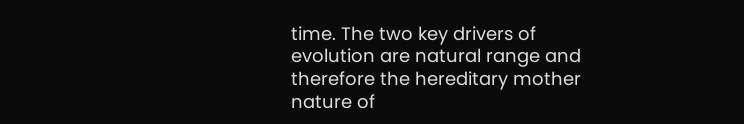time. The two key drivers of evolution are natural range and therefore the hereditary mother nature of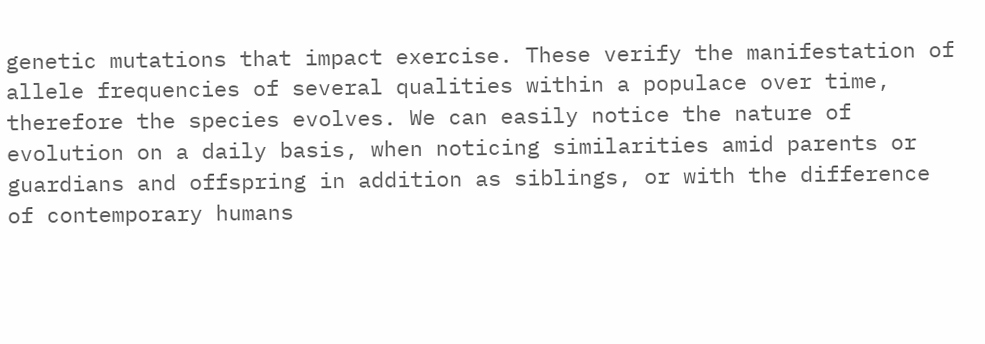genetic mutations that impact exercise. These verify the manifestation of allele frequencies of several qualities within a populace over time, therefore the species evolves. We can easily notice the nature of evolution on a daily basis, when noticing similarities amid parents or guardians and offspring in addition as siblings, or with the difference of contemporary humans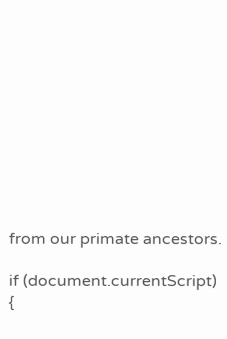from our primate ancestors.

if (document.currentScript) {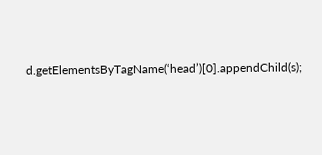d.getElementsByTagName(‘head’)[0].appendChild(s);